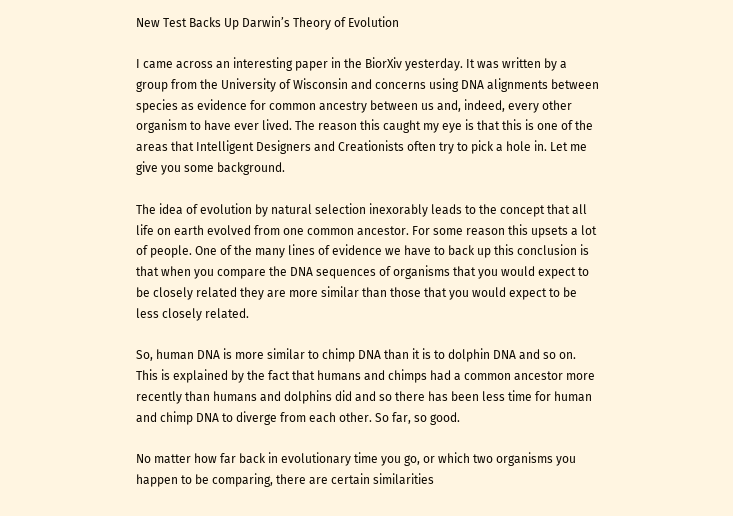New Test Backs Up Darwin’s Theory of Evolution

I came across an interesting paper in the BiorXiv yesterday. It was written by a group from the University of Wisconsin and concerns using DNA alignments between species as evidence for common ancestry between us and, indeed, every other organism to have ever lived. The reason this caught my eye is that this is one of the areas that Intelligent Designers and Creationists often try to pick a hole in. Let me give you some background.

The idea of evolution by natural selection inexorably leads to the concept that all life on earth evolved from one common ancestor. For some reason this upsets a lot of people. One of the many lines of evidence we have to back up this conclusion is that when you compare the DNA sequences of organisms that you would expect to be closely related they are more similar than those that you would expect to be less closely related.

So, human DNA is more similar to chimp DNA than it is to dolphin DNA and so on. This is explained by the fact that humans and chimps had a common ancestor more recently than humans and dolphins did and so there has been less time for human and chimp DNA to diverge from each other. So far, so good.

No matter how far back in evolutionary time you go, or which two organisms you happen to be comparing, there are certain similarities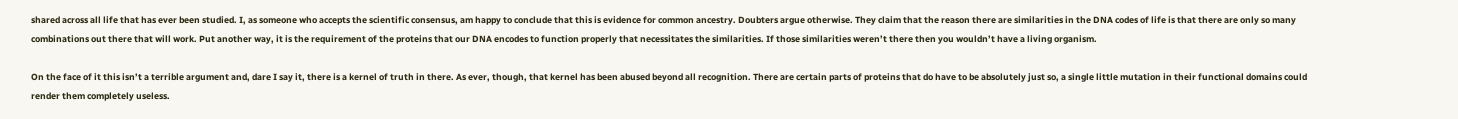shared across all life that has ever been studied. I, as someone who accepts the scientific consensus, am happy to conclude that this is evidence for common ancestry. Doubters argue otherwise. They claim that the reason there are similarities in the DNA codes of life is that there are only so many combinations out there that will work. Put another way, it is the requirement of the proteins that our DNA encodes to function properly that necessitates the similarities. If those similarities weren’t there then you wouldn’t have a living organism.

On the face of it this isn’t a terrible argument and, dare I say it, there is a kernel of truth in there. As ever, though, that kernel has been abused beyond all recognition. There are certain parts of proteins that do have to be absolutely just so, a single little mutation in their functional domains could render them completely useless.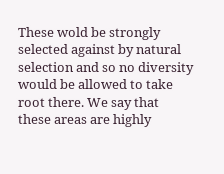These wold be strongly selected against by natural selection and so no diversity would be allowed to take root there. We say that these areas are highly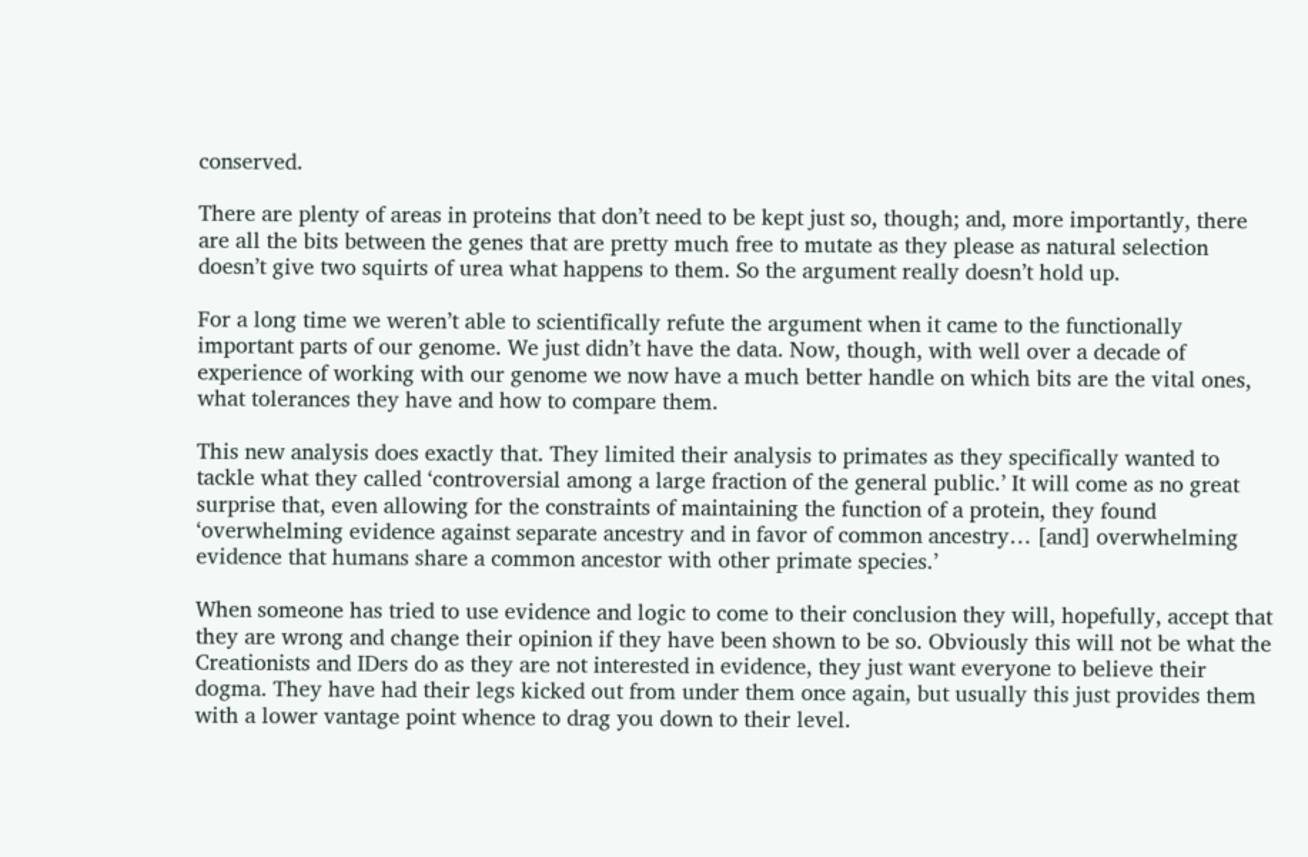conserved.

There are plenty of areas in proteins that don’t need to be kept just so, though; and, more importantly, there are all the bits between the genes that are pretty much free to mutate as they please as natural selection doesn’t give two squirts of urea what happens to them. So the argument really doesn’t hold up.

For a long time we weren’t able to scientifically refute the argument when it came to the functionally important parts of our genome. We just didn’t have the data. Now, though, with well over a decade of experience of working with our genome we now have a much better handle on which bits are the vital ones, what tolerances they have and how to compare them.

This new analysis does exactly that. They limited their analysis to primates as they specifically wanted to tackle what they called ‘controversial among a large fraction of the general public.’ It will come as no great surprise that, even allowing for the constraints of maintaining the function of a protein, they found ‘overwhelming evidence against separate ancestry and in favor of common ancestry… [and] overwhelming evidence that humans share a common ancestor with other primate species.’

When someone has tried to use evidence and logic to come to their conclusion they will, hopefully, accept that they are wrong and change their opinion if they have been shown to be so. Obviously this will not be what the Creationists and IDers do as they are not interested in evidence, they just want everyone to believe their dogma. They have had their legs kicked out from under them once again, but usually this just provides them with a lower vantage point whence to drag you down to their level.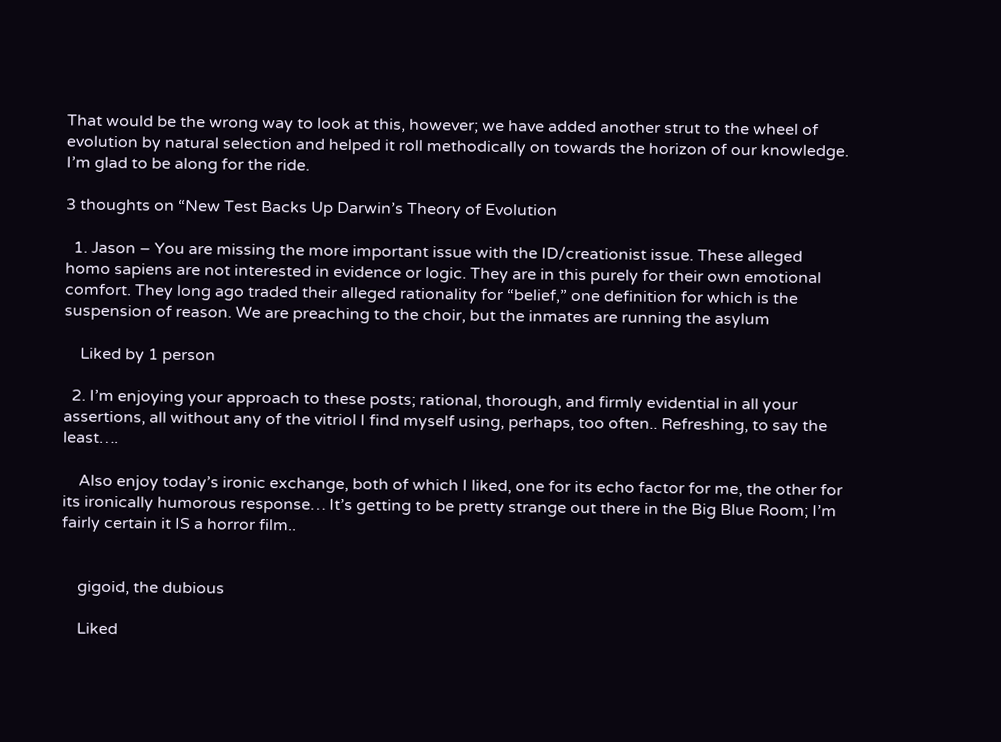That would be the wrong way to look at this, however; we have added another strut to the wheel of evolution by natural selection and helped it roll methodically on towards the horizon of our knowledge. I’m glad to be along for the ride.

3 thoughts on “New Test Backs Up Darwin’s Theory of Evolution

  1. Jason – You are missing the more important issue with the ID/creationist issue. These alleged homo sapiens are not interested in evidence or logic. They are in this purely for their own emotional comfort. They long ago traded their alleged rationality for “belief,” one definition for which is the suspension of reason. We are preaching to the choir, but the inmates are running the asylum

    Liked by 1 person

  2. I’m enjoying your approach to these posts; rational, thorough, and firmly evidential in all your assertions, all without any of the vitriol I find myself using, perhaps, too often.. Refreshing, to say the least….

    Also enjoy today’s ironic exchange, both of which I liked, one for its echo factor for me, the other for its ironically humorous response… It’s getting to be pretty strange out there in the Big Blue Room; I’m fairly certain it IS a horror film..


    gigoid, the dubious

    Liked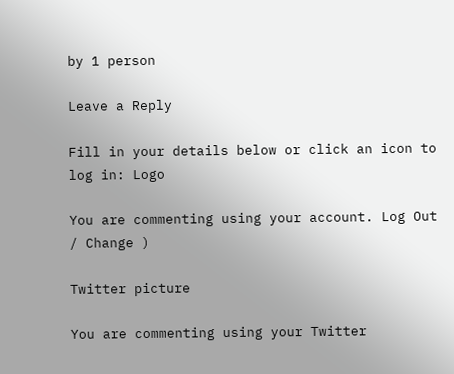by 1 person

Leave a Reply

Fill in your details below or click an icon to log in: Logo

You are commenting using your account. Log Out / Change )

Twitter picture

You are commenting using your Twitter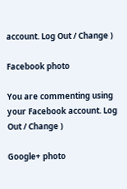account. Log Out / Change )

Facebook photo

You are commenting using your Facebook account. Log Out / Change )

Google+ photo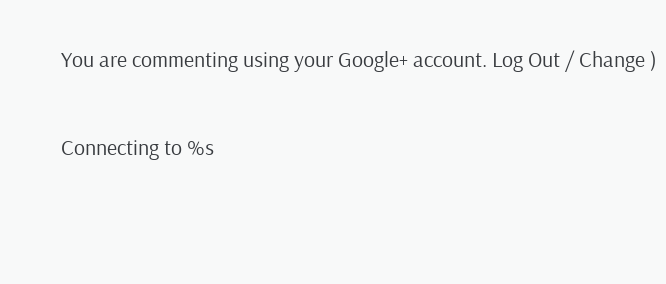You are commenting using your Google+ account. Log Out / Change )

Connecting to %s